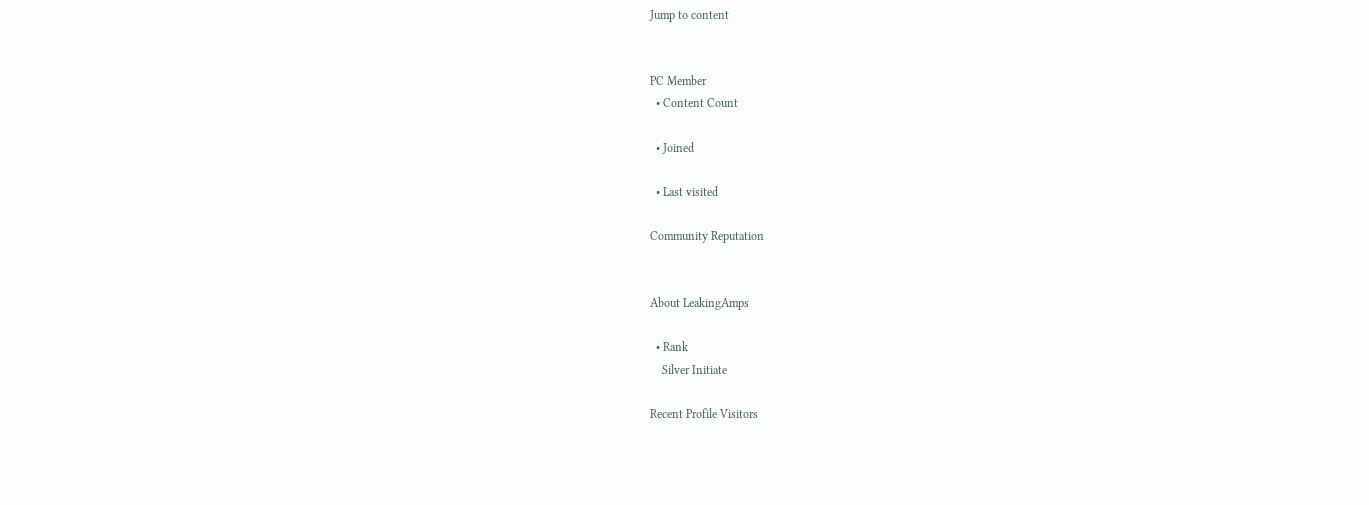Jump to content


PC Member
  • Content Count

  • Joined

  • Last visited

Community Reputation


About LeakingAmps

  • Rank
    Silver Initiate

Recent Profile Visitors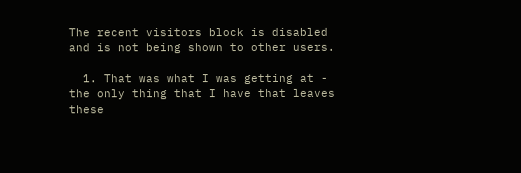The recent visitors block is disabled and is not being shown to other users.

  1. That was what I was getting at - the only thing that I have that leaves these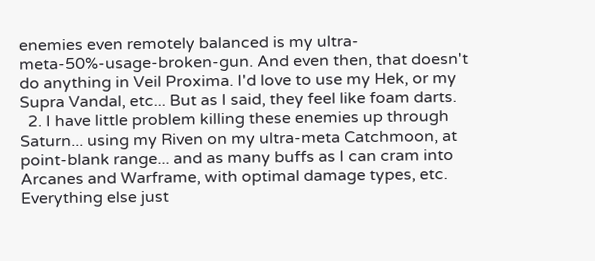enemies even remotely balanced is my ultra-meta-50%-usage-broken-gun. And even then, that doesn't do anything in Veil Proxima. I'd love to use my Hek, or my Supra Vandal, etc... But as I said, they feel like foam darts.
  2. I have little problem killing these enemies up through Saturn... using my Riven on my ultra-meta Catchmoon, at point-blank range... and as many buffs as I can cram into Arcanes and Warframe, with optimal damage types, etc. Everything else just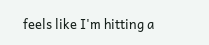feels like I'm hitting a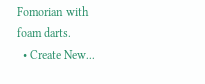Fomorian with foam darts.
  • Create New...